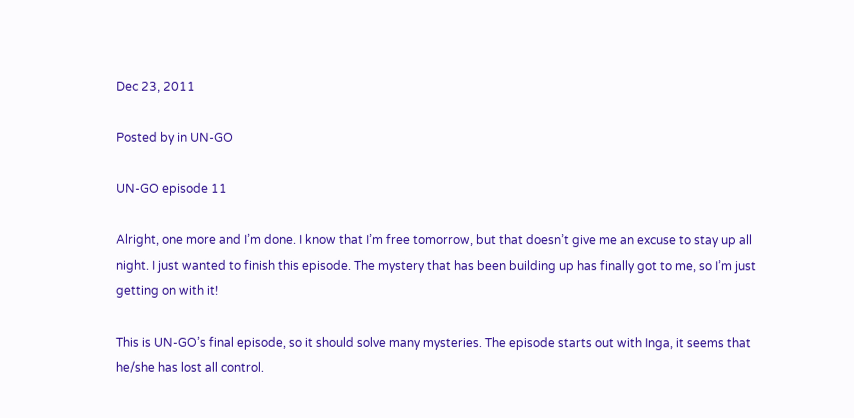Dec 23, 2011

Posted by in UN-GO

UN-GO episode 11

Alright, one more and I’m done. I know that I’m free tomorrow, but that doesn’t give me an excuse to stay up all night. I just wanted to finish this episode. The mystery that has been building up has finally got to me, so I’m just getting on with it!

This is UN-GO’s final episode, so it should solve many mysteries. The episode starts out with Inga, it seems that he/she has lost all control.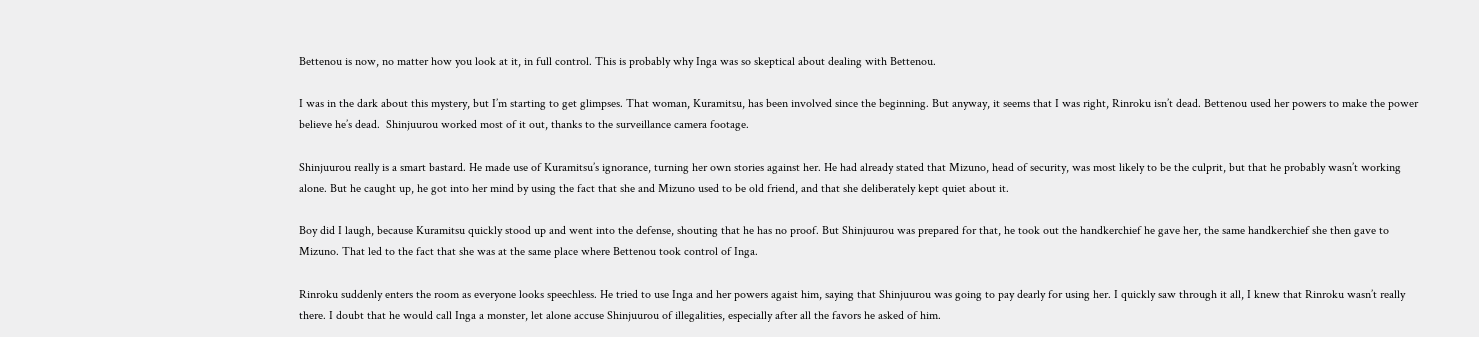Bettenou is now, no matter how you look at it, in full control. This is probably why Inga was so skeptical about dealing with Bettenou.

I was in the dark about this mystery, but I’m starting to get glimpses. That woman, Kuramitsu, has been involved since the beginning. But anyway, it seems that I was right, Rinroku isn’t dead. Bettenou used her powers to make the power believe he’s dead.  Shinjuurou worked most of it out, thanks to the surveillance camera footage.

Shinjuurou really is a smart bastard. He made use of Kuramitsu’s ignorance, turning her own stories against her. He had already stated that Mizuno, head of security, was most likely to be the culprit, but that he probably wasn’t working alone. But he caught up, he got into her mind by using the fact that she and Mizuno used to be old friend, and that she deliberately kept quiet about it.

Boy did I laugh, because Kuramitsu quickly stood up and went into the defense, shouting that he has no proof. But Shinjuurou was prepared for that, he took out the handkerchief he gave her, the same handkerchief she then gave to Mizuno. That led to the fact that she was at the same place where Bettenou took control of Inga.

Rinroku suddenly enters the room as everyone looks speechless. He tried to use Inga and her powers agaist him, saying that Shinjuurou was going to pay dearly for using her. I quickly saw through it all, I knew that Rinroku wasn’t really there. I doubt that he would call Inga a monster, let alone accuse Shinjuurou of illegalities, especially after all the favors he asked of him.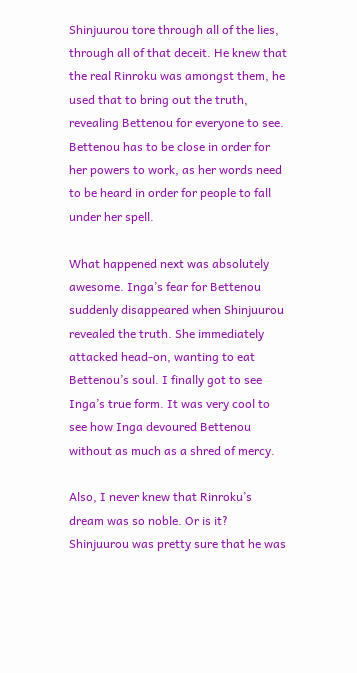Shinjuurou tore through all of the lies, through all of that deceit. He knew that the real Rinroku was amongst them, he used that to bring out the truth, revealing Bettenou for everyone to see. Bettenou has to be close in order for her powers to work, as her words need to be heard in order for people to fall under her spell.

What happened next was absolutely awesome. Inga’s fear for Bettenou suddenly disappeared when Shinjuurou revealed the truth. She immediately attacked head-on, wanting to eat Bettenou’s soul. I finally got to see Inga’s true form. It was very cool to see how Inga devoured Bettenou without as much as a shred of mercy.

Also, I never knew that Rinroku’s dream was so noble. Or is it? Shinjuurou was pretty sure that he was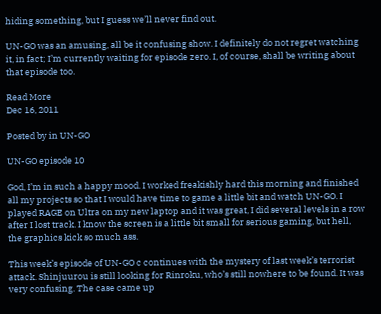hiding something, but I guess we’ll never find out.

UN-GO was an amusing, all be it confusing show. I definitely do not regret watching it, in fact; I’m currently waiting for episode zero. I, of course, shall be writing about that episode too.

Read More
Dec 16, 2011

Posted by in UN-GO

UN-GO episode 10

God, I’m in such a happy mood. I worked freakishly hard this morning and finished all my projects so that I would have time to game a little bit and watch UN-GO. I played RAGE on Ultra on my new laptop and it was great, I did several levels in a row after I lost track. I know the screen is a little bit small for serious gaming, but hell, the graphics kick so much ass.

This week’s episode of UN-GO c continues with the mystery of last week’s terrorist attack. Shinjuurou is still looking for Rinroku, who’s still nowhere to be found. It was very confusing. The case came up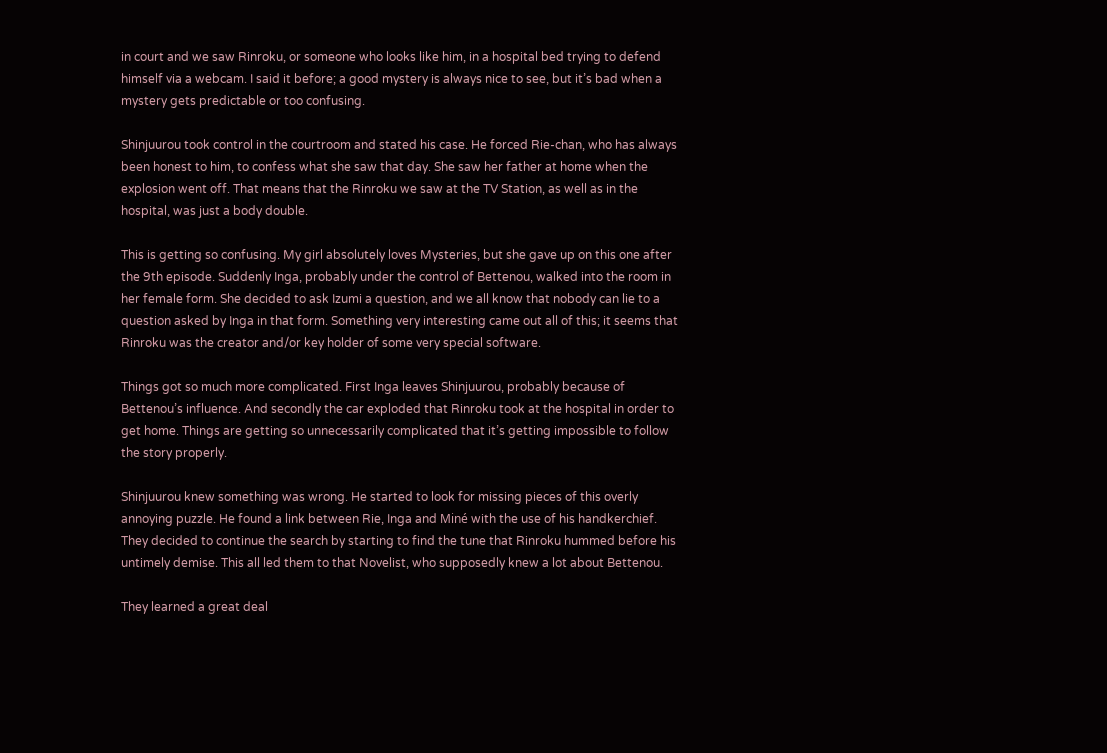in court and we saw Rinroku, or someone who looks like him, in a hospital bed trying to defend himself via a webcam. I said it before; a good mystery is always nice to see, but it’s bad when a mystery gets predictable or too confusing.

Shinjuurou took control in the courtroom and stated his case. He forced Rie-chan, who has always been honest to him, to confess what she saw that day. She saw her father at home when the explosion went off. That means that the Rinroku we saw at the TV Station, as well as in the hospital, was just a body double.

This is getting so confusing. My girl absolutely loves Mysteries, but she gave up on this one after the 9th episode. Suddenly Inga, probably under the control of Bettenou, walked into the room in her female form. She decided to ask Izumi a question, and we all know that nobody can lie to a question asked by Inga in that form. Something very interesting came out all of this; it seems that Rinroku was the creator and/or key holder of some very special software.

Things got so much more complicated. First Inga leaves Shinjuurou, probably because of Bettenou’s influence. And secondly the car exploded that Rinroku took at the hospital in order to get home. Things are getting so unnecessarily complicated that it’s getting impossible to follow the story properly.

Shinjuurou knew something was wrong. He started to look for missing pieces of this overly annoying puzzle. He found a link between Rie, Inga and Miné with the use of his handkerchief. They decided to continue the search by starting to find the tune that Rinroku hummed before his untimely demise. This all led them to that Novelist, who supposedly knew a lot about Bettenou.

They learned a great deal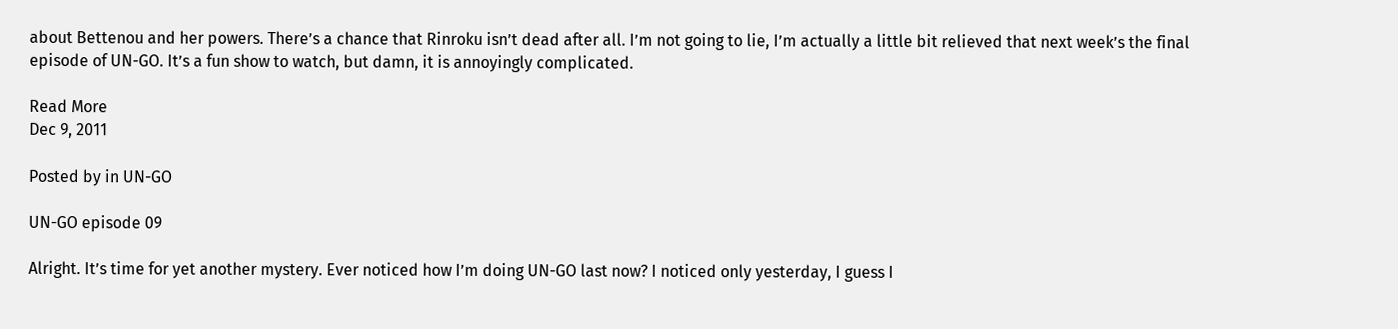about Bettenou and her powers. There’s a chance that Rinroku isn’t dead after all. I’m not going to lie, I’m actually a little bit relieved that next week’s the final episode of UN-GO. It’s a fun show to watch, but damn, it is annoyingly complicated.

Read More
Dec 9, 2011

Posted by in UN-GO

UN-GO episode 09

Alright. It’s time for yet another mystery. Ever noticed how I’m doing UN-GO last now? I noticed only yesterday, I guess I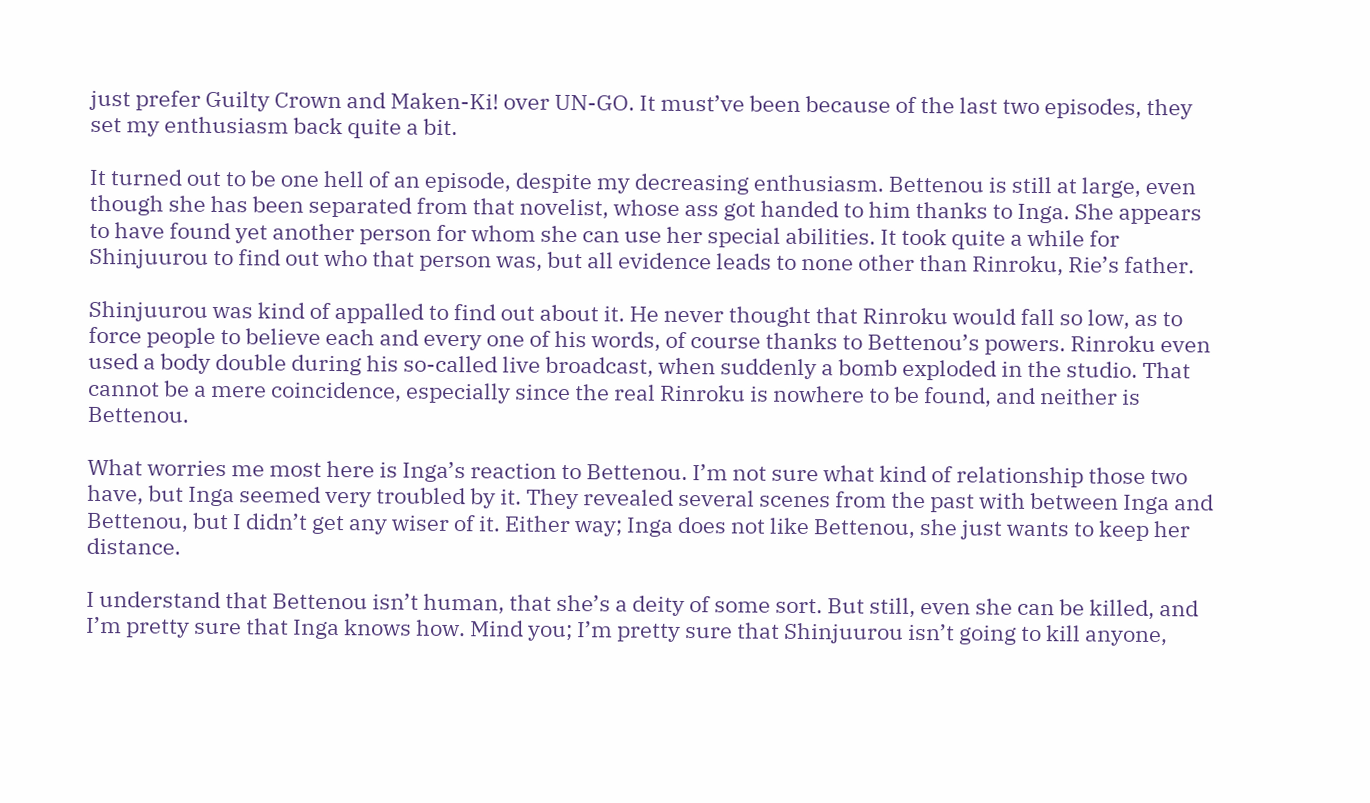just prefer Guilty Crown and Maken-Ki! over UN-GO. It must’ve been because of the last two episodes, they set my enthusiasm back quite a bit.

It turned out to be one hell of an episode, despite my decreasing enthusiasm. Bettenou is still at large, even though she has been separated from that novelist, whose ass got handed to him thanks to Inga. She appears to have found yet another person for whom she can use her special abilities. It took quite a while for Shinjuurou to find out who that person was, but all evidence leads to none other than Rinroku, Rie’s father.

Shinjuurou was kind of appalled to find out about it. He never thought that Rinroku would fall so low, as to force people to believe each and every one of his words, of course thanks to Bettenou’s powers. Rinroku even used a body double during his so-called live broadcast, when suddenly a bomb exploded in the studio. That cannot be a mere coincidence, especially since the real Rinroku is nowhere to be found, and neither is Bettenou.

What worries me most here is Inga’s reaction to Bettenou. I’m not sure what kind of relationship those two have, but Inga seemed very troubled by it. They revealed several scenes from the past with between Inga and Bettenou, but I didn’t get any wiser of it. Either way; Inga does not like Bettenou, she just wants to keep her distance.

I understand that Bettenou isn’t human, that she’s a deity of some sort. But still, even she can be killed, and I’m pretty sure that Inga knows how. Mind you; I’m pretty sure that Shinjuurou isn’t going to kill anyone,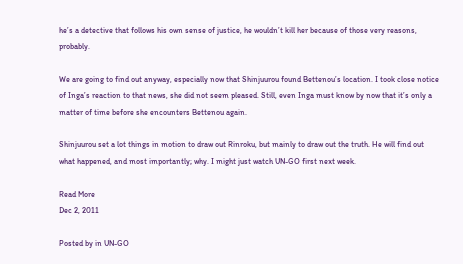he’s a detective that follows his own sense of justice, he wouldn’t kill her because of those very reasons, probably.

We are going to find out anyway, especially now that Shinjuurou found Bettenou’s location. I took close notice of Inga’s reaction to that news, she did not seem pleased. Still, even Inga must know by now that it’s only a matter of time before she encounters Bettenou again.

Shinjuurou set a lot things in motion to draw out Rinroku, but mainly to draw out the truth. He will find out what happened, and most importantly; why. I might just watch UN-GO first next week.

Read More
Dec 2, 2011

Posted by in UN-GO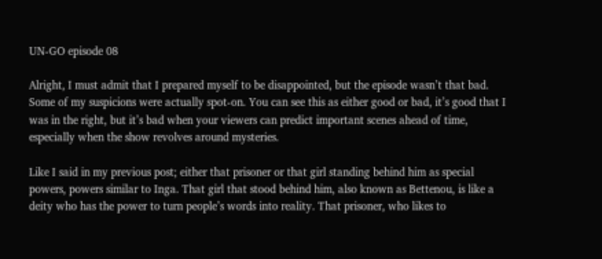UN-GO episode 08

Alright, I must admit that I prepared myself to be disappointed, but the episode wasn’t that bad. Some of my suspicions were actually spot-on. You can see this as either good or bad, it’s good that I was in the right, but it’s bad when your viewers can predict important scenes ahead of time, especially when the show revolves around mysteries.

Like I said in my previous post; either that prisoner or that girl standing behind him as special powers, powers similar to Inga. That girl that stood behind him, also known as Bettenou, is like a deity who has the power to turn people’s words into reality. That prisoner, who likes to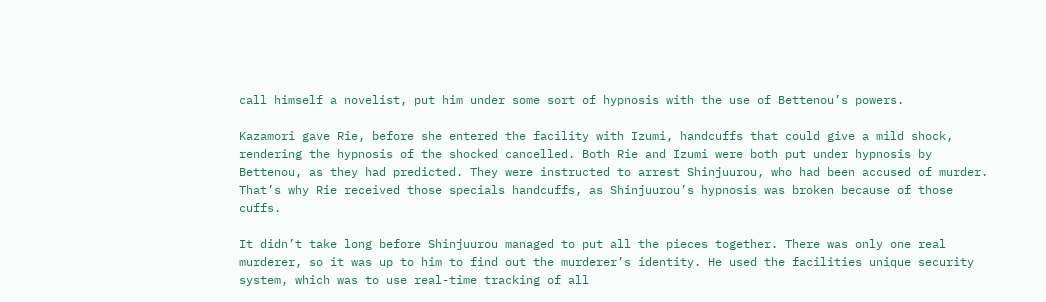call himself a novelist, put him under some sort of hypnosis with the use of Bettenou’s powers.

Kazamori gave Rie, before she entered the facility with Izumi, handcuffs that could give a mild shock, rendering the hypnosis of the shocked cancelled. Both Rie and Izumi were both put under hypnosis by Bettenou, as they had predicted. They were instructed to arrest Shinjuurou, who had been accused of murder. That’s why Rie received those specials handcuffs, as Shinjuurou’s hypnosis was broken because of those cuffs.

It didn’t take long before Shinjuurou managed to put all the pieces together. There was only one real murderer, so it was up to him to find out the murderer’s identity. He used the facilities unique security system, which was to use real-time tracking of all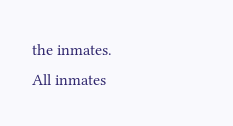the inmates. All inmates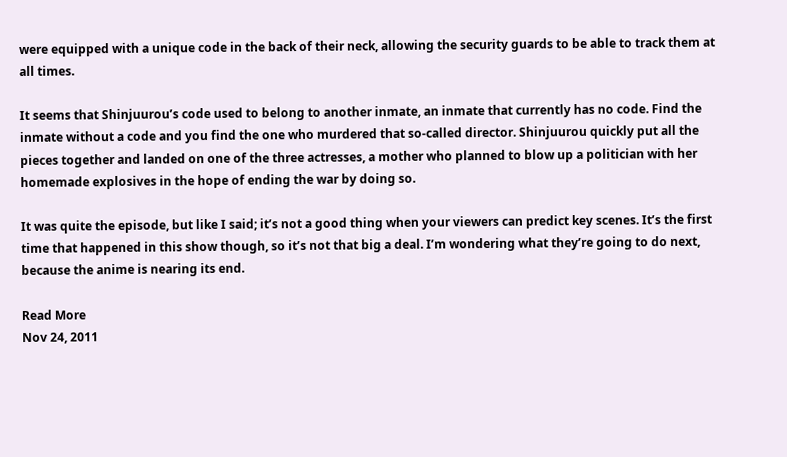were equipped with a unique code in the back of their neck, allowing the security guards to be able to track them at all times.

It seems that Shinjuurou’s code used to belong to another inmate, an inmate that currently has no code. Find the inmate without a code and you find the one who murdered that so-called director. Shinjuurou quickly put all the pieces together and landed on one of the three actresses, a mother who planned to blow up a politician with her homemade explosives in the hope of ending the war by doing so.

It was quite the episode, but like I said; it’s not a good thing when your viewers can predict key scenes. It’s the first time that happened in this show though, so it’s not that big a deal. I’m wondering what they’re going to do next, because the anime is nearing its end.

Read More
Nov 24, 2011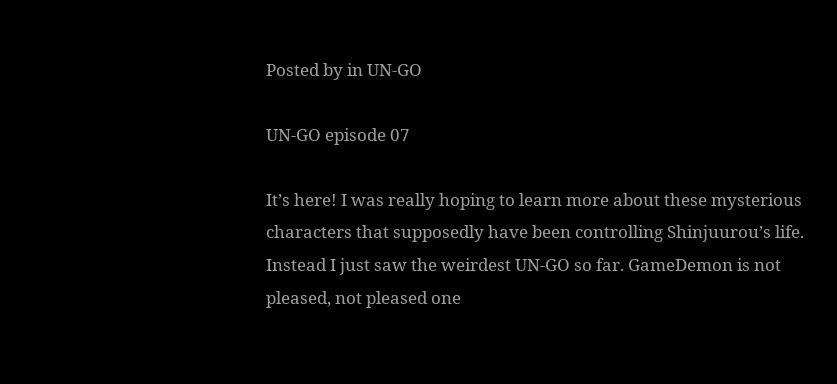Posted by in UN-GO

UN-GO episode 07

It’s here! I was really hoping to learn more about these mysterious characters that supposedly have been controlling Shinjuurou’s life. Instead I just saw the weirdest UN-GO so far. GameDemon is not pleased, not pleased one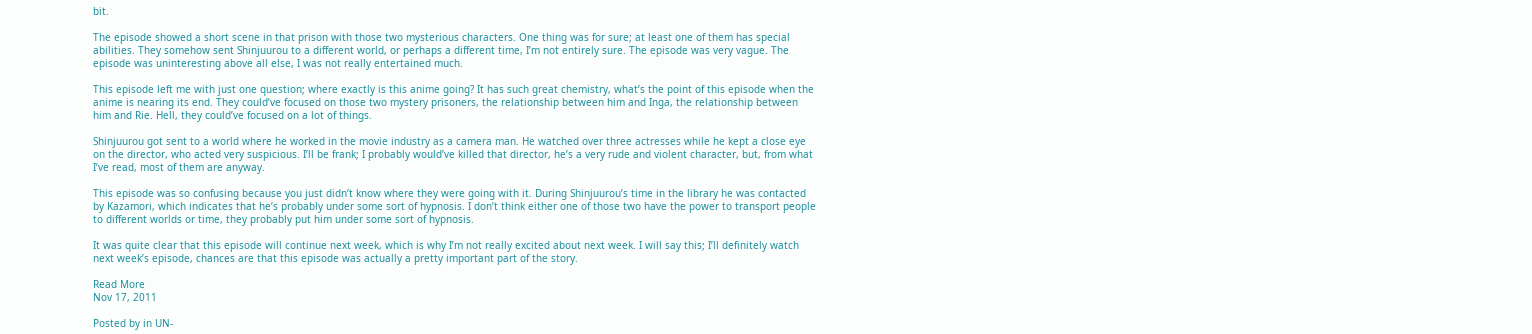bit.

The episode showed a short scene in that prison with those two mysterious characters. One thing was for sure; at least one of them has special abilities. They somehow sent Shinjuurou to a different world, or perhaps a different time, I’m not entirely sure. The episode was very vague. The episode was uninteresting above all else, I was not really entertained much.

This episode left me with just one question; where exactly is this anime going? It has such great chemistry, what’s the point of this episode when the anime is nearing its end. They could’ve focused on those two mystery prisoners, the relationship between him and Inga, the relationship between him and Rie. Hell, they could’ve focused on a lot of things.

Shinjuurou got sent to a world where he worked in the movie industry as a camera man. He watched over three actresses while he kept a close eye on the director, who acted very suspicious. I’ll be frank; I probably would’ve killed that director, he’s a very rude and violent character, but, from what I’ve read, most of them are anyway.

This episode was so confusing because you just didn’t know where they were going with it. During Shinjuurou’s time in the library he was contacted by Kazamori, which indicates that he’s probably under some sort of hypnosis. I don’t think either one of those two have the power to transport people to different worlds or time, they probably put him under some sort of hypnosis.

It was quite clear that this episode will continue next week, which is why I’m not really excited about next week. I will say this; I’ll definitely watch next week’s episode, chances are that this episode was actually a pretty important part of the story.

Read More
Nov 17, 2011

Posted by in UN-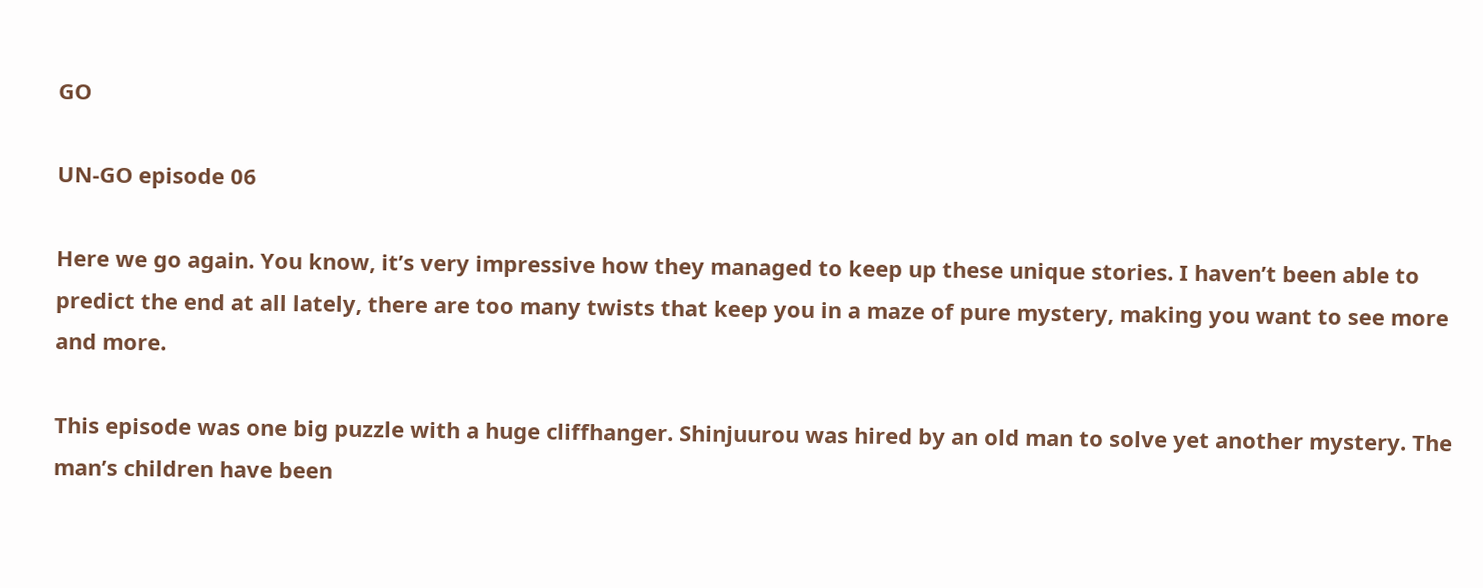GO

UN-GO episode 06

Here we go again. You know, it’s very impressive how they managed to keep up these unique stories. I haven’t been able to predict the end at all lately, there are too many twists that keep you in a maze of pure mystery, making you want to see more and more.

This episode was one big puzzle with a huge cliffhanger. Shinjuurou was hired by an old man to solve yet another mystery. The man’s children have been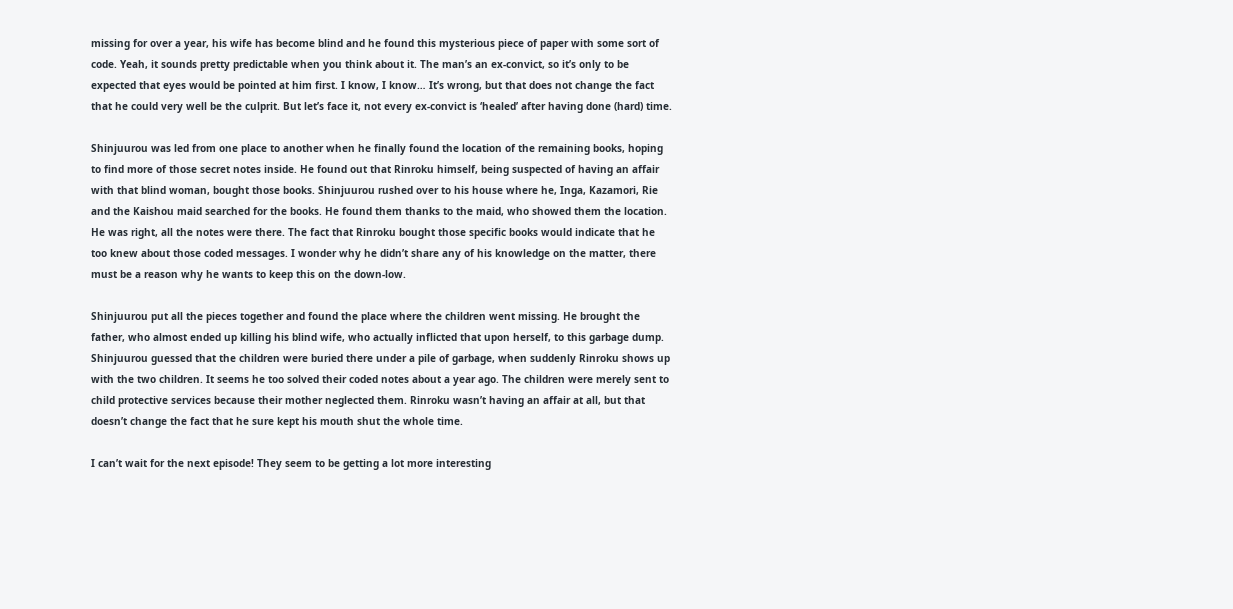missing for over a year, his wife has become blind and he found this mysterious piece of paper with some sort of code. Yeah, it sounds pretty predictable when you think about it. The man’s an ex-convict, so it’s only to be expected that eyes would be pointed at him first. I know, I know… It’s wrong, but that does not change the fact that he could very well be the culprit. But let’s face it, not every ex-convict is ‘healed’ after having done (hard) time.

Shinjuurou was led from one place to another when he finally found the location of the remaining books, hoping to find more of those secret notes inside. He found out that Rinroku himself, being suspected of having an affair with that blind woman, bought those books. Shinjuurou rushed over to his house where he, Inga, Kazamori, Rie and the Kaishou maid searched for the books. He found them thanks to the maid, who showed them the location. He was right, all the notes were there. The fact that Rinroku bought those specific books would indicate that he too knew about those coded messages. I wonder why he didn’t share any of his knowledge on the matter, there must be a reason why he wants to keep this on the down-low.

Shinjuurou put all the pieces together and found the place where the children went missing. He brought the father, who almost ended up killing his blind wife, who actually inflicted that upon herself, to this garbage dump. Shinjuurou guessed that the children were buried there under a pile of garbage, when suddenly Rinroku shows up with the two children. It seems he too solved their coded notes about a year ago. The children were merely sent to child protective services because their mother neglected them. Rinroku wasn’t having an affair at all, but that doesn’t change the fact that he sure kept his mouth shut the whole time.

I can’t wait for the next episode! They seem to be getting a lot more interesting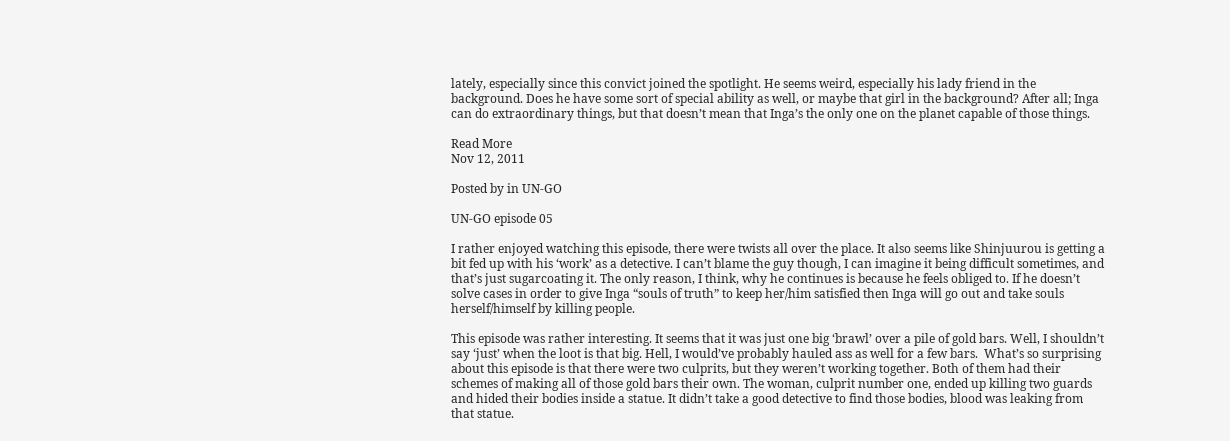lately, especially since this convict joined the spotlight. He seems weird, especially his lady friend in the background. Does he have some sort of special ability as well, or maybe that girl in the background? After all; Inga can do extraordinary things, but that doesn’t mean that Inga’s the only one on the planet capable of those things.

Read More
Nov 12, 2011

Posted by in UN-GO

UN-GO episode 05

I rather enjoyed watching this episode, there were twists all over the place. It also seems like Shinjuurou is getting a bit fed up with his ‘work’ as a detective. I can’t blame the guy though, I can imagine it being difficult sometimes, and that’s just sugarcoating it. The only reason, I think, why he continues is because he feels obliged to. If he doesn’t solve cases in order to give Inga “souls of truth” to keep her/him satisfied then Inga will go out and take souls herself/himself by killing people.

This episode was rather interesting. It seems that it was just one big ‘brawl’ over a pile of gold bars. Well, I shouldn’t say ‘just’ when the loot is that big. Hell, I would’ve probably hauled ass as well for a few bars.  What’s so surprising about this episode is that there were two culprits, but they weren’t working together. Both of them had their schemes of making all of those gold bars their own. The woman, culprit number one, ended up killing two guards and hided their bodies inside a statue. It didn’t take a good detective to find those bodies, blood was leaking from that statue.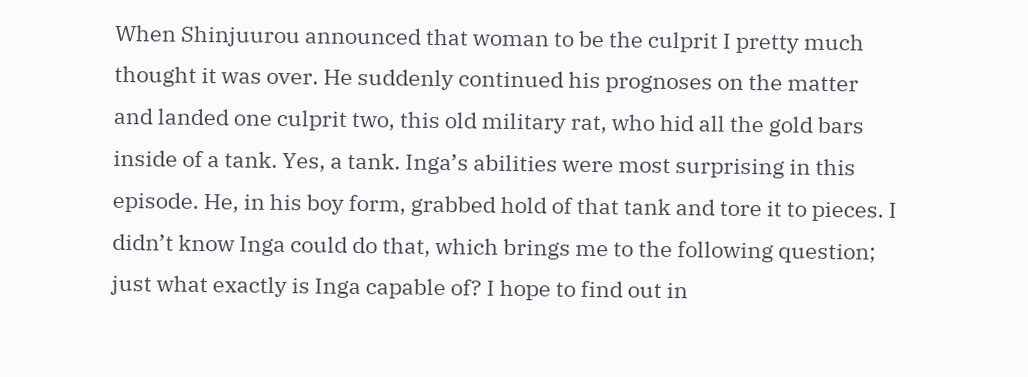When Shinjuurou announced that woman to be the culprit I pretty much thought it was over. He suddenly continued his prognoses on the matter and landed one culprit two, this old military rat, who hid all the gold bars inside of a tank. Yes, a tank. Inga’s abilities were most surprising in this episode. He, in his boy form, grabbed hold of that tank and tore it to pieces. I didn’t know Inga could do that, which brings me to the following question; just what exactly is Inga capable of? I hope to find out in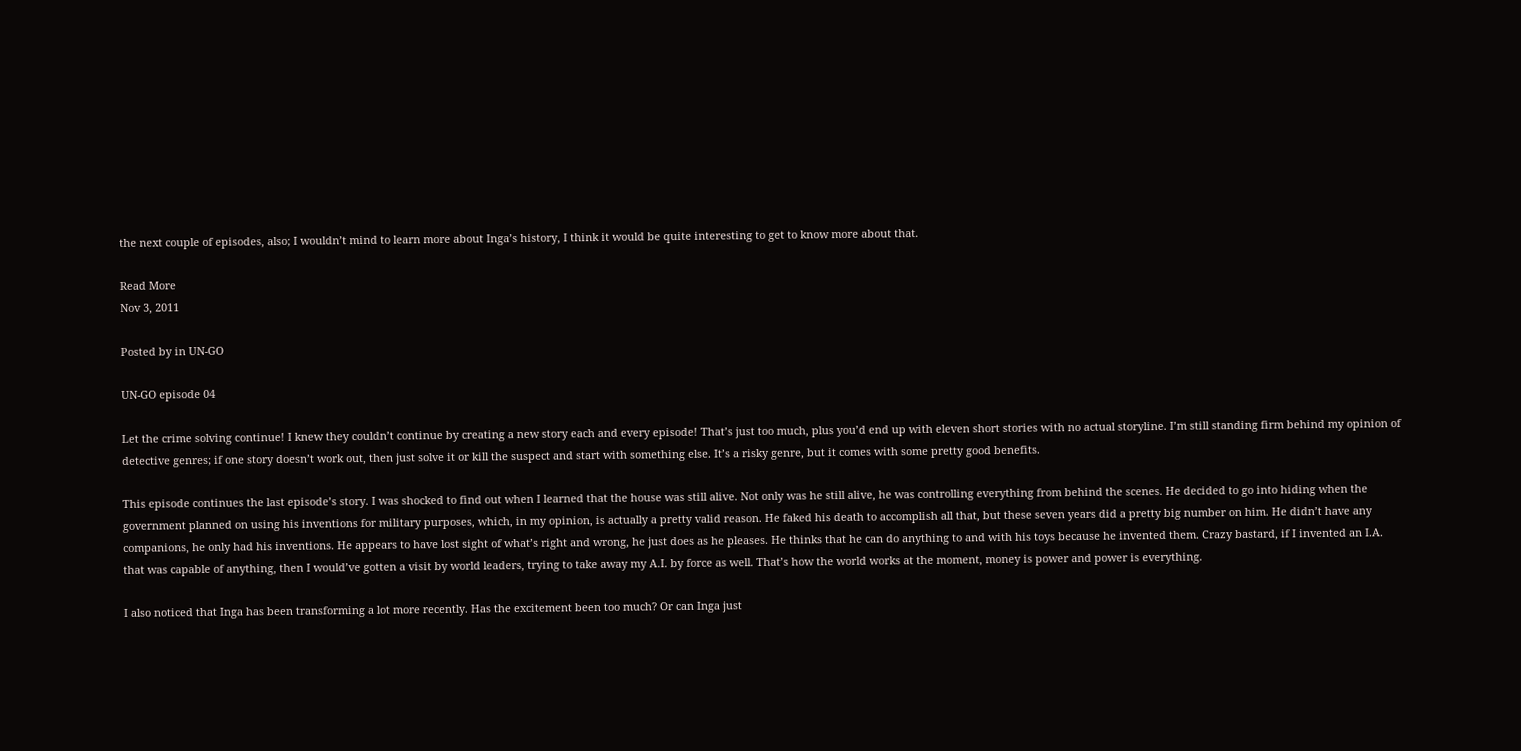the next couple of episodes, also; I wouldn’t mind to learn more about Inga’s history, I think it would be quite interesting to get to know more about that.

Read More
Nov 3, 2011

Posted by in UN-GO

UN-GO episode 04

Let the crime solving continue! I knew they couldn’t continue by creating a new story each and every episode! That’s just too much, plus you’d end up with eleven short stories with no actual storyline. I’m still standing firm behind my opinion of detective genres; if one story doesn’t work out, then just solve it or kill the suspect and start with something else. It’s a risky genre, but it comes with some pretty good benefits.

This episode continues the last episode’s story. I was shocked to find out when I learned that the house was still alive. Not only was he still alive, he was controlling everything from behind the scenes. He decided to go into hiding when the government planned on using his inventions for military purposes, which, in my opinion, is actually a pretty valid reason. He faked his death to accomplish all that, but these seven years did a pretty big number on him. He didn’t have any companions, he only had his inventions. He appears to have lost sight of what’s right and wrong, he just does as he pleases. He thinks that he can do anything to and with his toys because he invented them. Crazy bastard, if I invented an I.A. that was capable of anything, then I would’ve gotten a visit by world leaders, trying to take away my A.I. by force as well. That’s how the world works at the moment, money is power and power is everything.

I also noticed that Inga has been transforming a lot more recently. Has the excitement been too much? Or can Inga just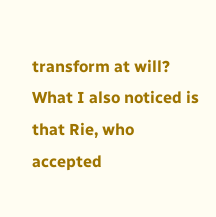transform at will? What I also noticed is that Rie, who accepted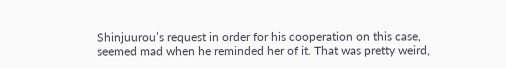Shinjuurou’s request in order for his cooperation on this case, seemed mad when he reminded her of it. That was pretty weird,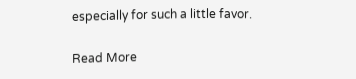especially for such a little favor.

Read More